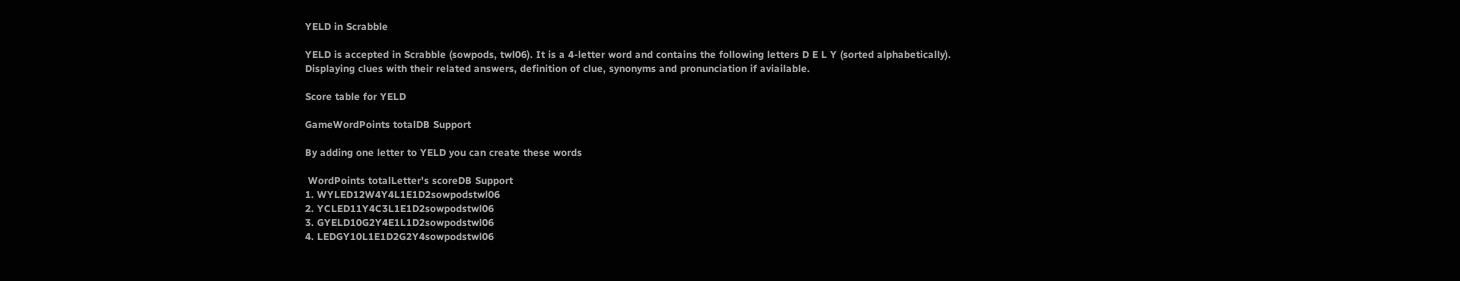YELD in Scrabble

YELD is accepted in Scrabble (sowpods, twl06). It is a 4-letter word and contains the following letters D E L Y (sorted alphabetically). Displaying clues with their related answers, definition of clue, synonyms and pronunciation if aviailable.

Score table for YELD

GameWordPoints totalDB Support

By adding one letter to YELD you can create these words

 WordPoints totalLetter's scoreDB Support
1. WYLED12W4Y4L1E1D2sowpodstwl06
2. YCLED11Y4C3L1E1D2sowpodstwl06
3. GYELD10G2Y4E1L1D2sowpodstwl06
4. LEDGY10L1E1D2G2Y4sowpodstwl06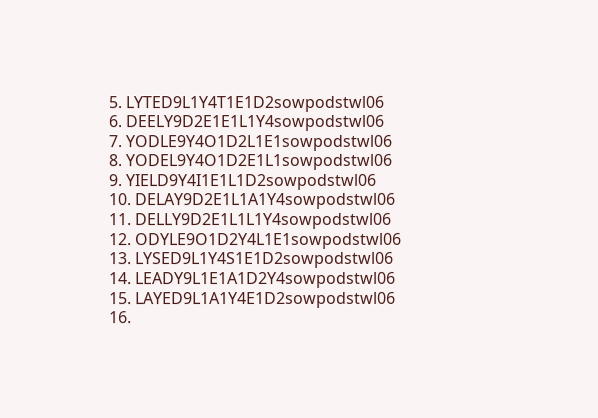5. LYTED9L1Y4T1E1D2sowpodstwl06
6. DEELY9D2E1E1L1Y4sowpodstwl06
7. YODLE9Y4O1D2L1E1sowpodstwl06
8. YODEL9Y4O1D2E1L1sowpodstwl06
9. YIELD9Y4I1E1L1D2sowpodstwl06
10. DELAY9D2E1L1A1Y4sowpodstwl06
11. DELLY9D2E1L1L1Y4sowpodstwl06
12. ODYLE9O1D2Y4L1E1sowpodstwl06
13. LYSED9L1Y4S1E1D2sowpodstwl06
14. LEADY9L1E1A1D2Y4sowpodstwl06
15. LAYED9L1A1Y4E1D2sowpodstwl06
16.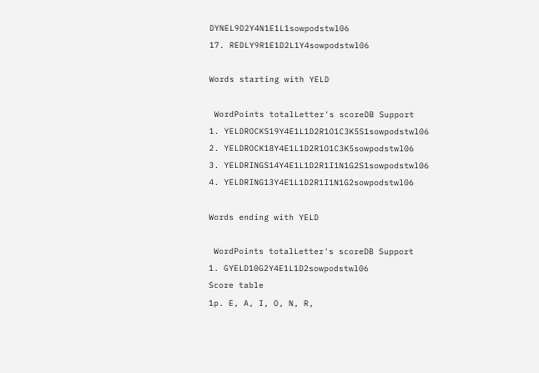DYNEL9D2Y4N1E1L1sowpodstwl06
17. REDLY9R1E1D2L1Y4sowpodstwl06

Words starting with YELD

 WordPoints totalLetter's scoreDB Support
1. YELDROCKS19Y4E1L1D2R1O1C3K5S1sowpodstwl06
2. YELDROCK18Y4E1L1D2R1O1C3K5sowpodstwl06
3. YELDRINGS14Y4E1L1D2R1I1N1G2S1sowpodstwl06
4. YELDRING13Y4E1L1D2R1I1N1G2sowpodstwl06

Words ending with YELD

 WordPoints totalLetter's scoreDB Support
1. GYELD10G2Y4E1L1D2sowpodstwl06
Score table
1p. E, A, I, O, N, R,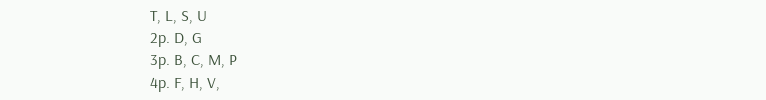T, L, S, U
2p. D, G
3p. B, C, M, P
4p. F, H, V,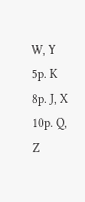W, Y
5p. K
8p. J, X
10p. Q, Z